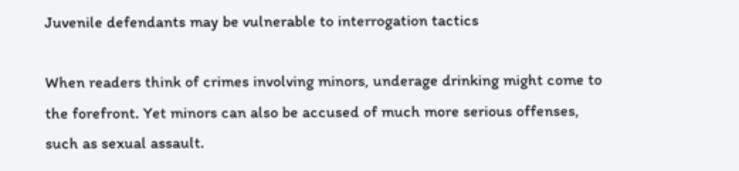Juvenile defendants may be vulnerable to interrogation tactics

When readers think of crimes involving minors, underage drinking might come to the forefront. Yet minors can also be accused of much more serious offenses, such as sexual assault.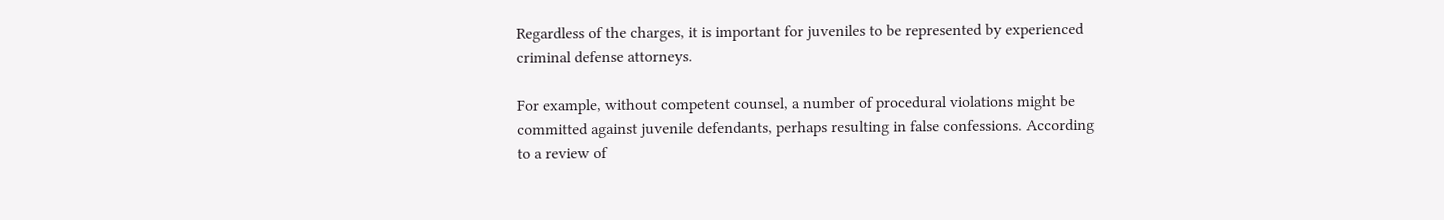Regardless of the charges, it is important for juveniles to be represented by experienced criminal defense attorneys.

For example, without competent counsel, a number of procedural violations might be committed against juvenile defendants, perhaps resulting in false confessions. According to a review of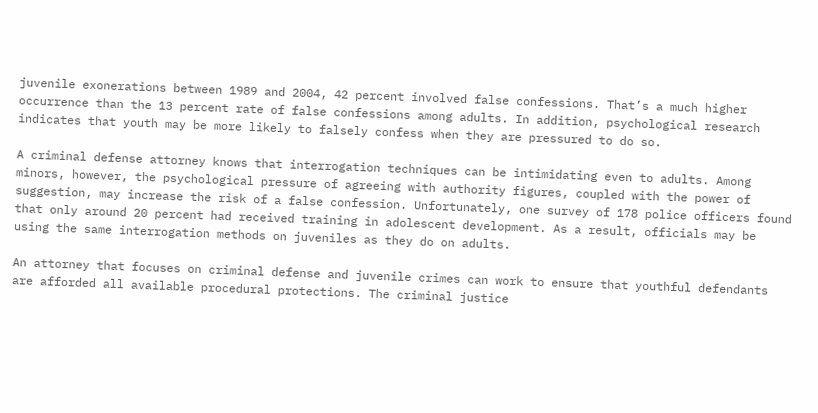juvenile exonerations between 1989 and 2004, 42 percent involved false confessions. That’s a much higher occurrence than the 13 percent rate of false confessions among adults. In addition, psychological research indicates that youth may be more likely to falsely confess when they are pressured to do so.

A criminal defense attorney knows that interrogation techniques can be intimidating even to adults. Among minors, however, the psychological pressure of agreeing with authority figures, coupled with the power of suggestion, may increase the risk of a false confession. Unfortunately, one survey of 178 police officers found that only around 20 percent had received training in adolescent development. As a result, officials may be using the same interrogation methods on juveniles as they do on adults.

An attorney that focuses on criminal defense and juvenile crimes can work to ensure that youthful defendants are afforded all available procedural protections. The criminal justice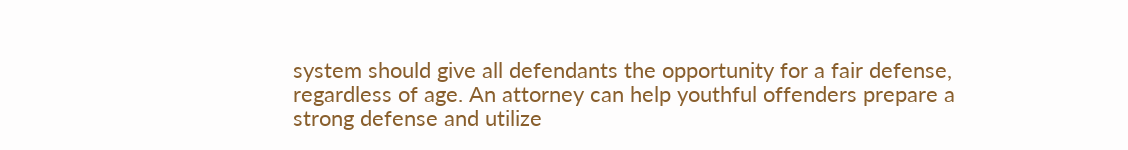system should give all defendants the opportunity for a fair defense, regardless of age. An attorney can help youthful offenders prepare a strong defense and utilize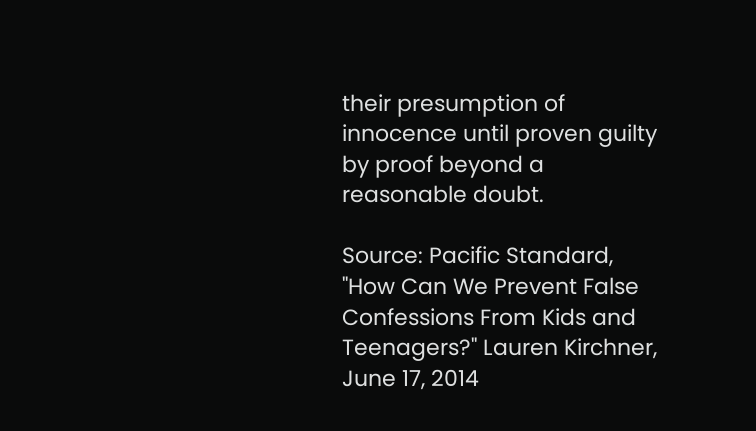their presumption of innocence until proven guilty by proof beyond a reasonable doubt.

Source: Pacific Standard, "How Can We Prevent False Confessions From Kids and Teenagers?" Lauren Kirchner, June 17, 2014